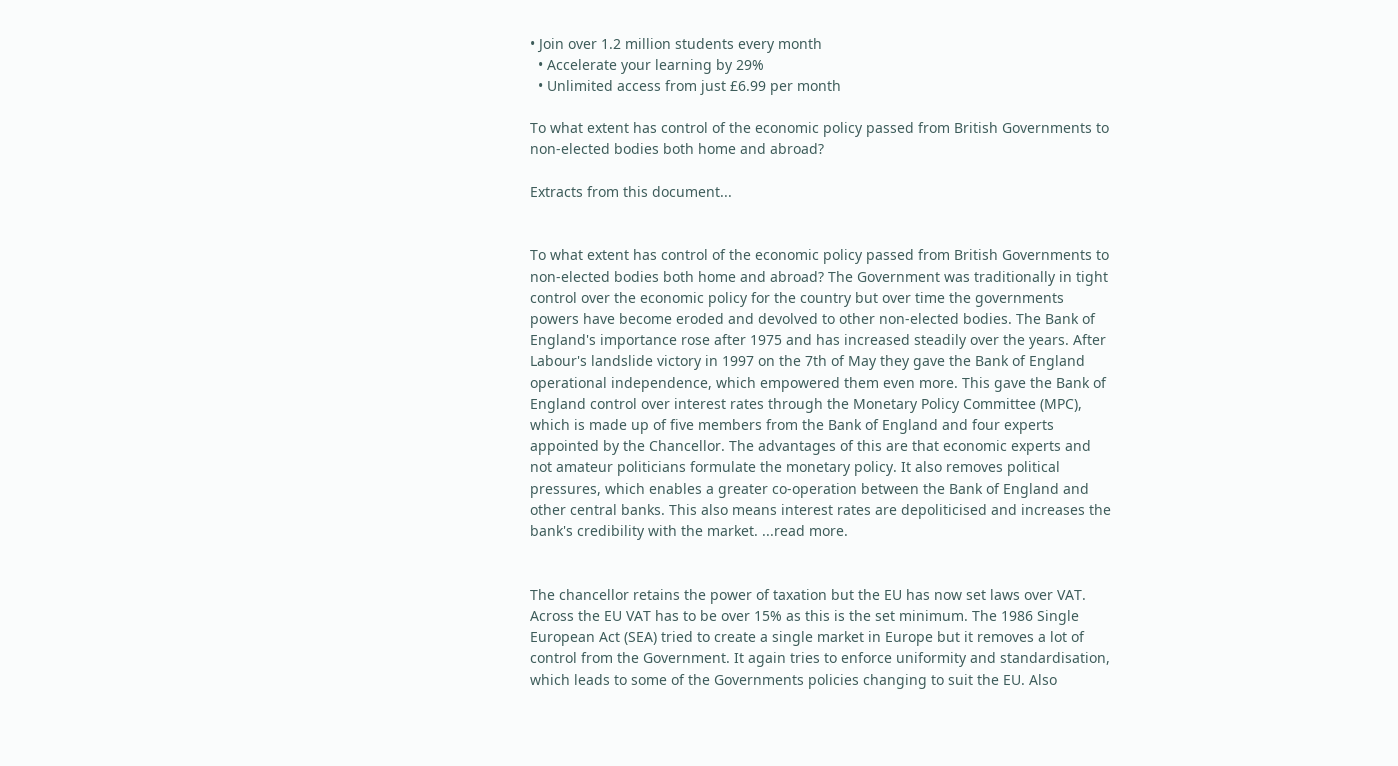• Join over 1.2 million students every month
  • Accelerate your learning by 29%
  • Unlimited access from just £6.99 per month

To what extent has control of the economic policy passed from British Governments to non-elected bodies both home and abroad?

Extracts from this document...


To what extent has control of the economic policy passed from British Governments to non-elected bodies both home and abroad? The Government was traditionally in tight control over the economic policy for the country but over time the governments powers have become eroded and devolved to other non-elected bodies. The Bank of England's importance rose after 1975 and has increased steadily over the years. After Labour's landslide victory in 1997 on the 7th of May they gave the Bank of England operational independence, which empowered them even more. This gave the Bank of England control over interest rates through the Monetary Policy Committee (MPC), which is made up of five members from the Bank of England and four experts appointed by the Chancellor. The advantages of this are that economic experts and not amateur politicians formulate the monetary policy. It also removes political pressures, which enables a greater co-operation between the Bank of England and other central banks. This also means interest rates are depoliticised and increases the bank's credibility with the market. ...read more.


The chancellor retains the power of taxation but the EU has now set laws over VAT. Across the EU VAT has to be over 15% as this is the set minimum. The 1986 Single European Act (SEA) tried to create a single market in Europe but it removes a lot of control from the Government. It again tries to enforce uniformity and standardisation, which leads to some of the Governments policies changing to suit the EU. Also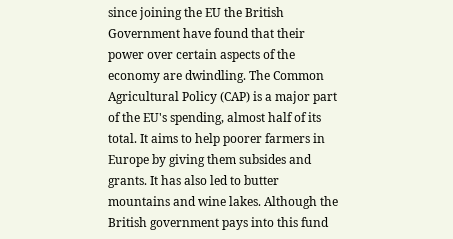since joining the EU the British Government have found that their power over certain aspects of the economy are dwindling. The Common Agricultural Policy (CAP) is a major part of the EU's spending, almost half of its total. It aims to help poorer farmers in Europe by giving them subsides and grants. It has also led to butter mountains and wine lakes. Although the British government pays into this fund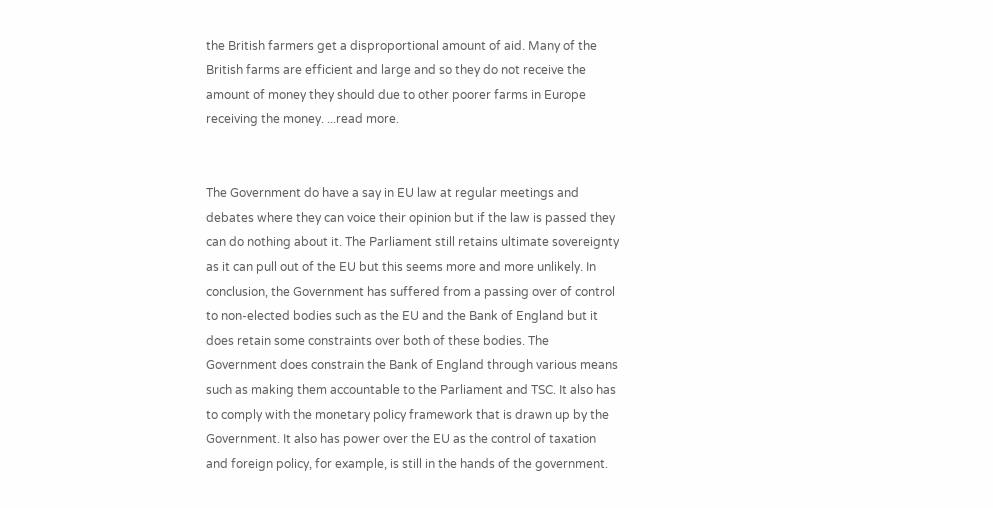the British farmers get a disproportional amount of aid. Many of the British farms are efficient and large and so they do not receive the amount of money they should due to other poorer farms in Europe receiving the money. ...read more.


The Government do have a say in EU law at regular meetings and debates where they can voice their opinion but if the law is passed they can do nothing about it. The Parliament still retains ultimate sovereignty as it can pull out of the EU but this seems more and more unlikely. In conclusion, the Government has suffered from a passing over of control to non-elected bodies such as the EU and the Bank of England but it does retain some constraints over both of these bodies. The Government does constrain the Bank of England through various means such as making them accountable to the Parliament and TSC. It also has to comply with the monetary policy framework that is drawn up by the Government. It also has power over the EU as the control of taxation and foreign policy, for example, is still in the hands of the government.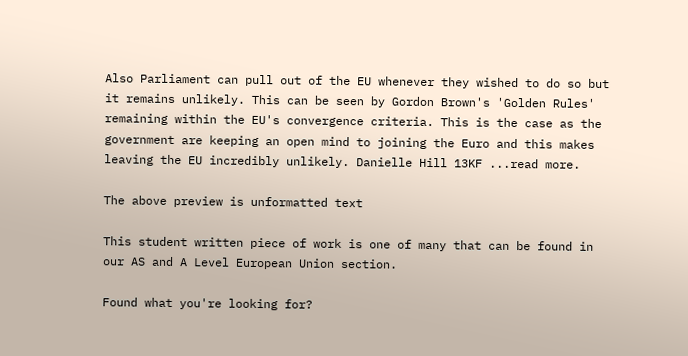Also Parliament can pull out of the EU whenever they wished to do so but it remains unlikely. This can be seen by Gordon Brown's 'Golden Rules' remaining within the EU's convergence criteria. This is the case as the government are keeping an open mind to joining the Euro and this makes leaving the EU incredibly unlikely. Danielle Hill 13KF ...read more.

The above preview is unformatted text

This student written piece of work is one of many that can be found in our AS and A Level European Union section.

Found what you're looking for?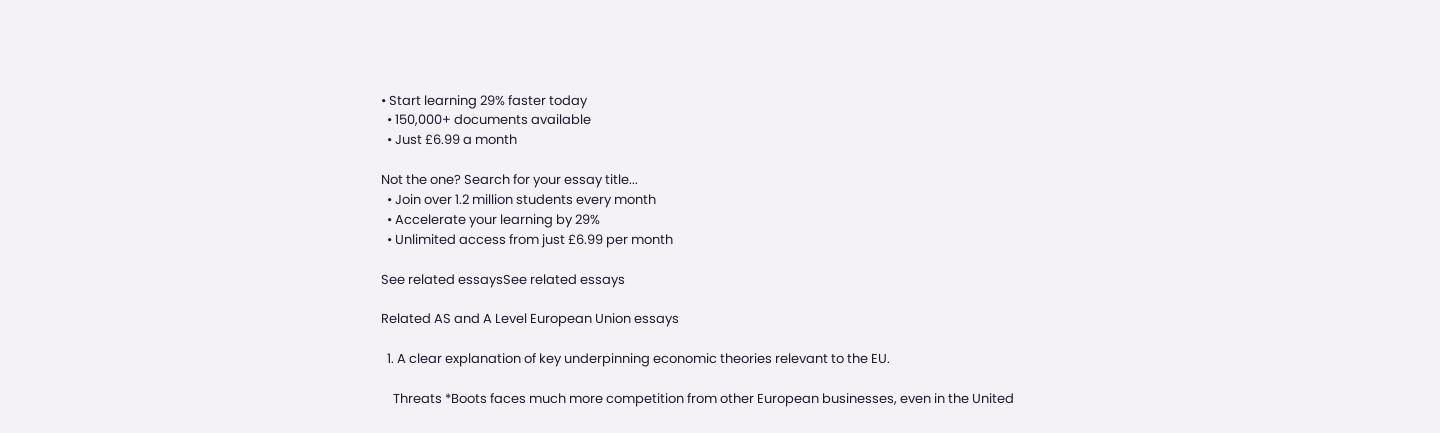• Start learning 29% faster today
  • 150,000+ documents available
  • Just £6.99 a month

Not the one? Search for your essay title...
  • Join over 1.2 million students every month
  • Accelerate your learning by 29%
  • Unlimited access from just £6.99 per month

See related essaysSee related essays

Related AS and A Level European Union essays

  1. A clear explanation of key underpinning economic theories relevant to the EU.

    Threats *Boots faces much more competition from other European businesses, even in the United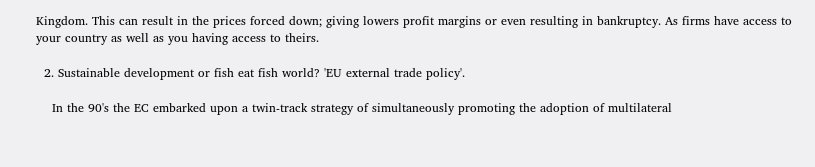Kingdom. This can result in the prices forced down; giving lowers profit margins or even resulting in bankruptcy. As firms have access to your country as well as you having access to theirs.

  2. Sustainable development or fish eat fish world? 'EU external trade policy'.

    In the 90's the EC embarked upon a twin-track strategy of simultaneously promoting the adoption of multilateral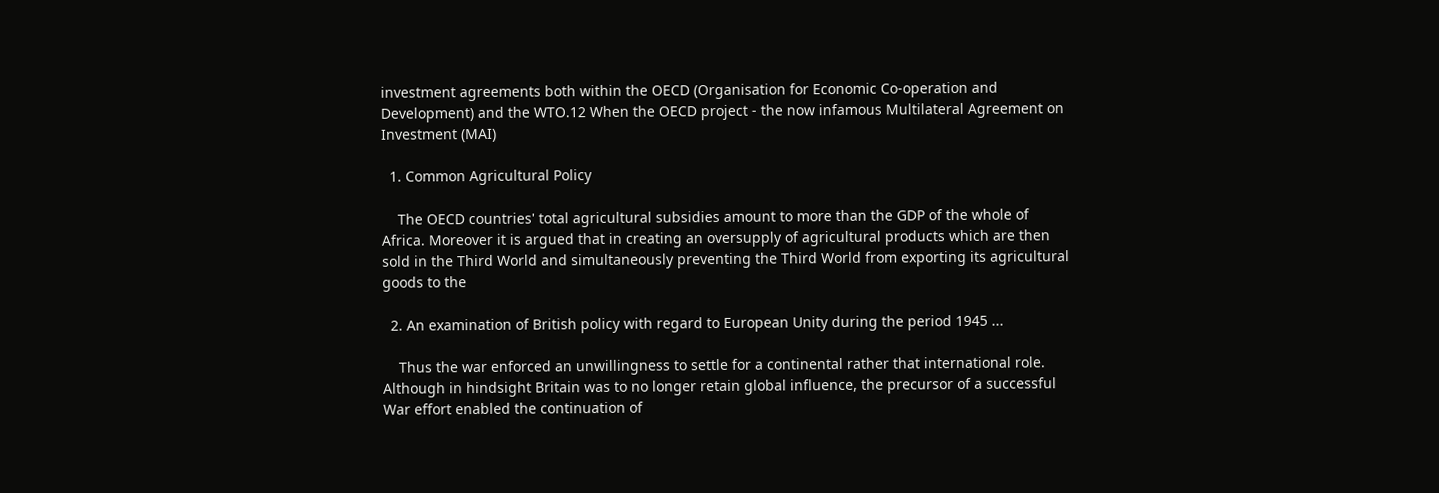investment agreements both within the OECD (Organisation for Economic Co-operation and Development) and the WTO.12 When the OECD project - the now infamous Multilateral Agreement on Investment (MAI)

  1. Common Agricultural Policy

    The OECD countries' total agricultural subsidies amount to more than the GDP of the whole of Africa. Moreover it is argued that in creating an oversupply of agricultural products which are then sold in the Third World and simultaneously preventing the Third World from exporting its agricultural goods to the

  2. An examination of British policy with regard to European Unity during the period 1945 ...

    Thus the war enforced an unwillingness to settle for a continental rather that international role. Although in hindsight Britain was to no longer retain global influence, the precursor of a successful War effort enabled the continuation of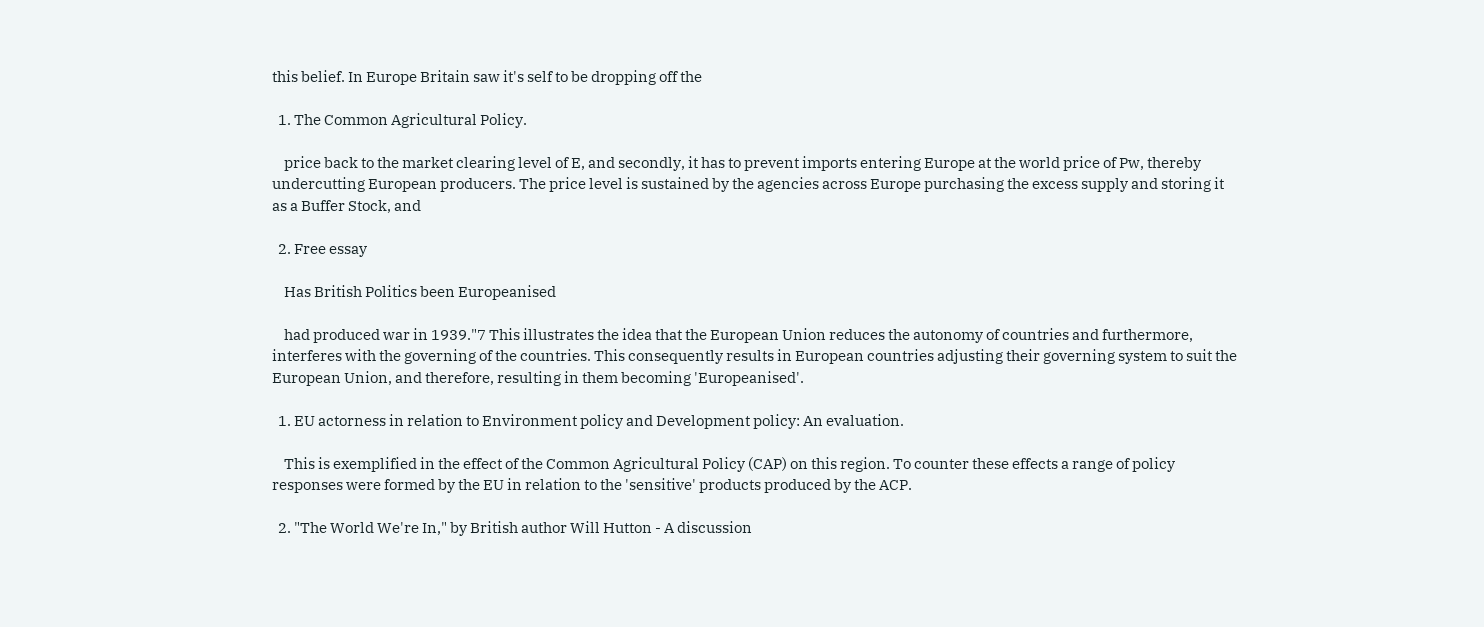this belief. In Europe Britain saw it's self to be dropping off the

  1. The Common Agricultural Policy.

    price back to the market clearing level of E, and secondly, it has to prevent imports entering Europe at the world price of Pw, thereby undercutting European producers. The price level is sustained by the agencies across Europe purchasing the excess supply and storing it as a Buffer Stock, and

  2. Free essay

    Has British Politics been Europeanised

    had produced war in 1939."7 This illustrates the idea that the European Union reduces the autonomy of countries and furthermore, interferes with the governing of the countries. This consequently results in European countries adjusting their governing system to suit the European Union, and therefore, resulting in them becoming 'Europeanised'.

  1. EU actorness in relation to Environment policy and Development policy: An evaluation.

    This is exemplified in the effect of the Common Agricultural Policy (CAP) on this region. To counter these effects a range of policy responses were formed by the EU in relation to the 'sensitive' products produced by the ACP.

  2. "The World We're In," by British author Will Hutton - A discussion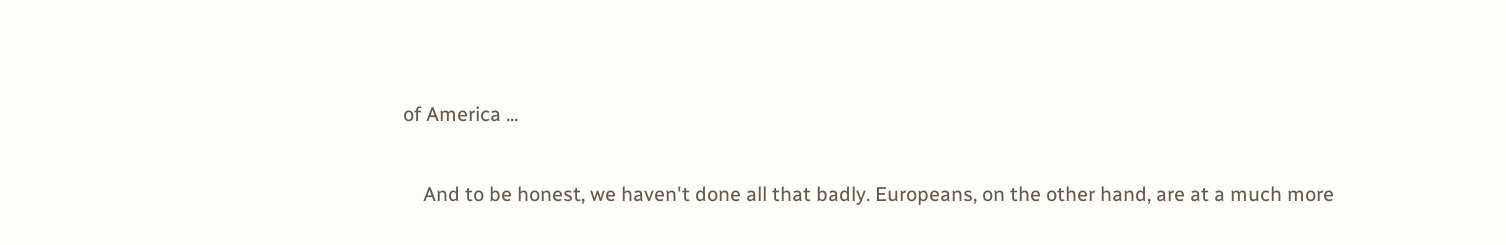of America ...

    And to be honest, we haven't done all that badly. Europeans, on the other hand, are at a much more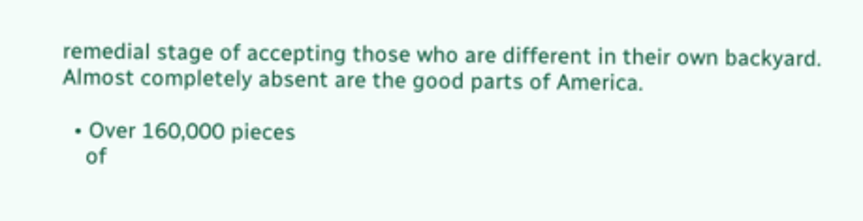remedial stage of accepting those who are different in their own backyard. Almost completely absent are the good parts of America.

  • Over 160,000 pieces
    of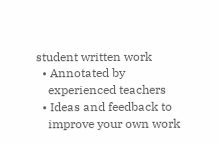student written work
  • Annotated by
    experienced teachers
  • Ideas and feedback to
    improve your own work